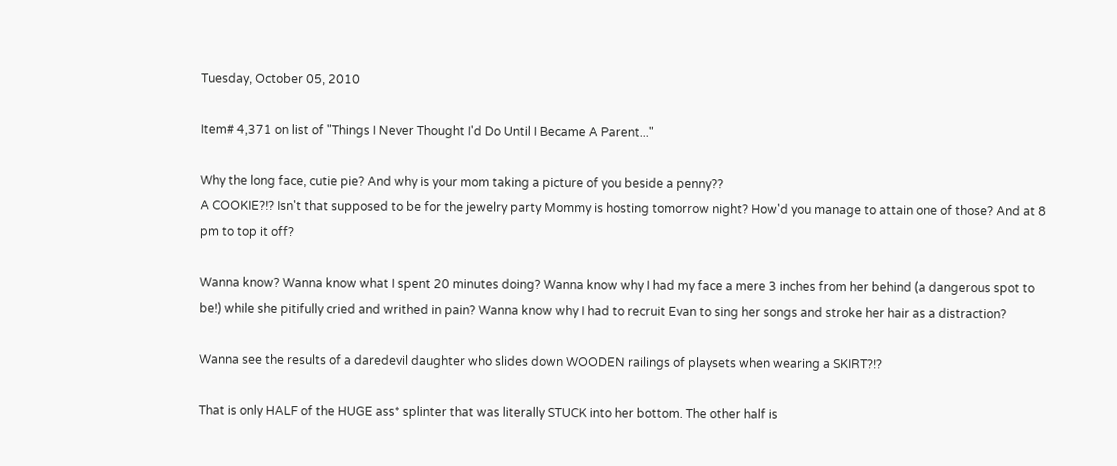Tuesday, October 05, 2010

Item# 4,371 on list of "Things I Never Thought I'd Do Until I Became A Parent..."

Why the long face, cutie pie? And why is your mom taking a picture of you beside a penny??
A COOKIE?!? Isn't that supposed to be for the jewelry party Mommy is hosting tomorrow night? How'd you manage to attain one of those? And at 8 pm to top it off?

Wanna know? Wanna know what I spent 20 minutes doing? Wanna know why I had my face a mere 3 inches from her behind (a dangerous spot to be!) while she pitifully cried and writhed in pain? Wanna know why I had to recruit Evan to sing her songs and stroke her hair as a distraction?

Wanna see the results of a daredevil daughter who slides down WOODEN railings of playsets when wearing a SKIRT?!?

That is only HALF of the HUGE ass* splinter that was literally STUCK into her bottom. The other half is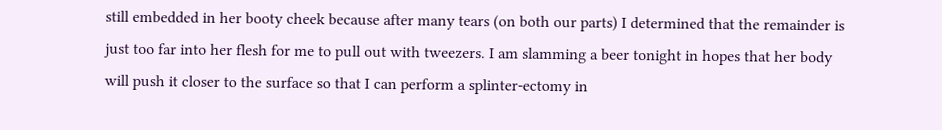still embedded in her booty cheek because after many tears (on both our parts) I determined that the remainder is just too far into her flesh for me to pull out with tweezers. I am slamming a beer tonight in hopes that her body will push it closer to the surface so that I can perform a splinter-ectomy in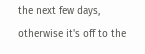the next few days, otherwise it's off to the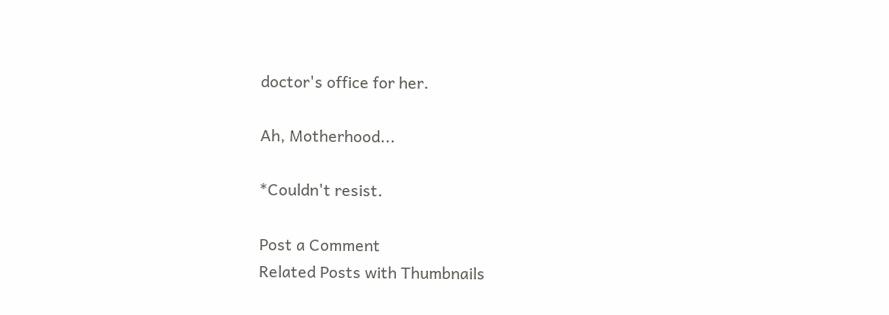doctor's office for her.

Ah, Motherhood...

*Couldn't resist.

Post a Comment
Related Posts with Thumbnails